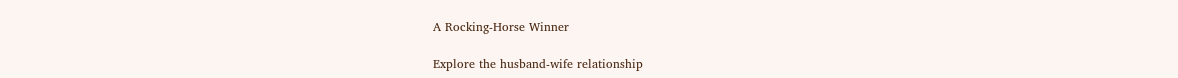A Rocking-Horse Winner

Explore the husband-wife relationship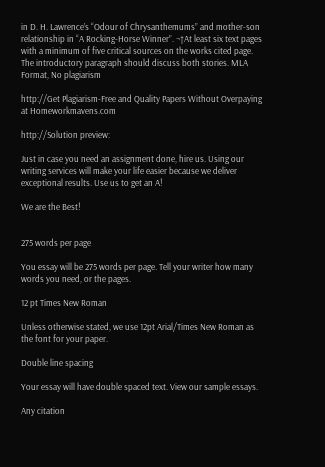in D. H. Lawrence’s “Odour of Chrysanthemums” and mother-son relationship in “A Rocking-Horse Winner”. ¬†At least six text pages with a minimum of five critical sources on the works cited page. The introductory paragraph should discuss both stories. MLA Format, No plagiarism

http://Get Plagiarism-Free and Quality Papers Without Overpaying at Homeworkmavens.com

http://Solution preview:

Just in case you need an assignment done, hire us. Using our writing services will make your life easier because we deliver exceptional results. Use us to get an A!

We are the Best!


275 words per page

You essay will be 275 words per page. Tell your writer how many words you need, or the pages.

12 pt Times New Roman

Unless otherwise stated, we use 12pt Arial/Times New Roman as the font for your paper.

Double line spacing

Your essay will have double spaced text. View our sample essays.

Any citation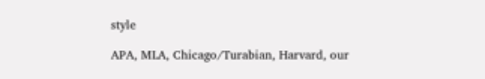style

APA, MLA, Chicago/Turabian, Harvard, our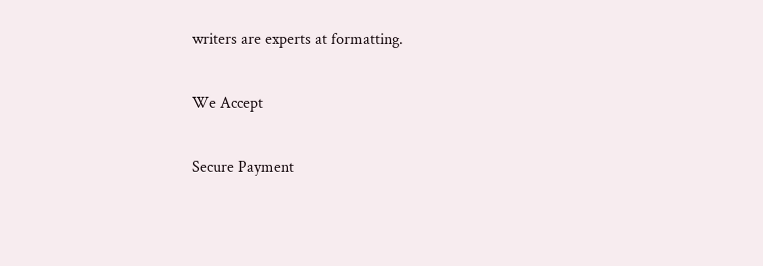writers are experts at formatting.

We Accept

Secure Payment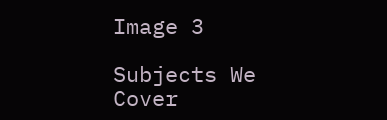Image 3

Subjects We Cover